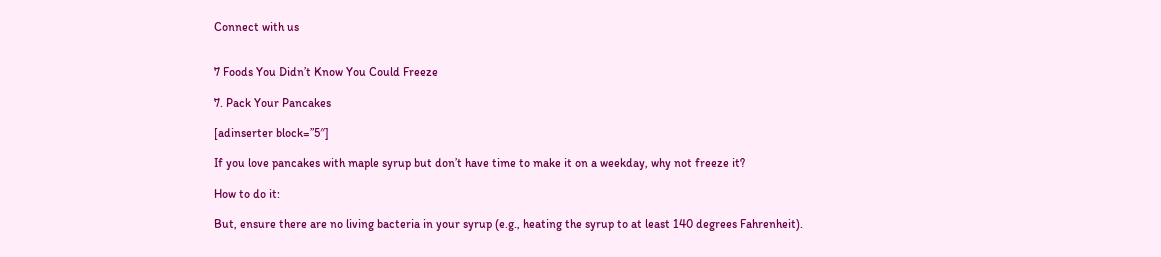Connect with us


7 Foods You Didn’t Know You Could Freeze

7. Pack Your Pancakes

[adinserter block=”5″]

If you love pancakes with maple syrup but don’t have time to make it on a weekday, why not freeze it?

How to do it:

But, ensure there are no living bacteria in your syrup (e.g., heating the syrup to at least 140 degrees Fahrenheit).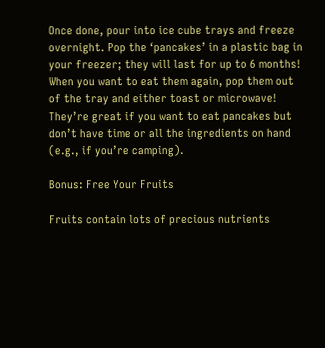Once done, pour into ice cube trays and freeze overnight. Pop the ‘pancakes’ in a plastic bag in your freezer; they will last for up to 6 months! When you want to eat them again, pop them out of the tray and either toast or microwave! They’re great if you want to eat pancakes but don’t have time or all the ingredients on hand (e.g., if you’re camping).

Bonus: Free Your Fruits

Fruits contain lots of precious nutrients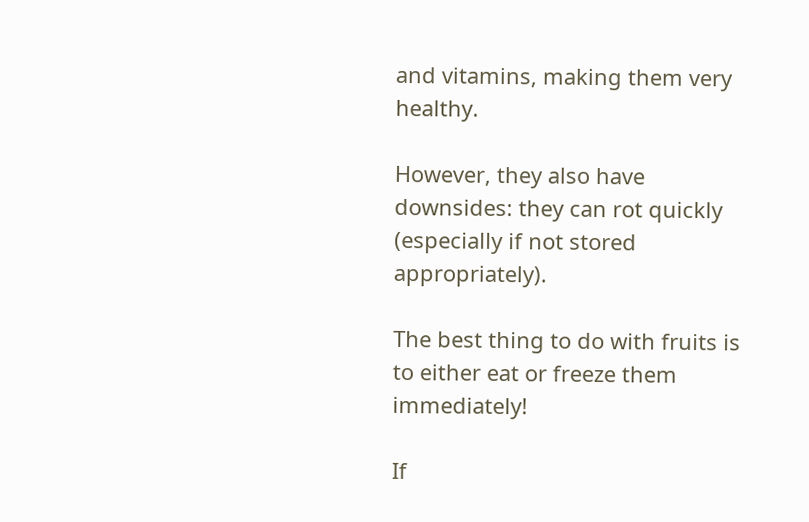and vitamins, making them very healthy.

However, they also have downsides: they can rot quickly (especially if not stored appropriately).

The best thing to do with fruits is to either eat or freeze them immediately!

If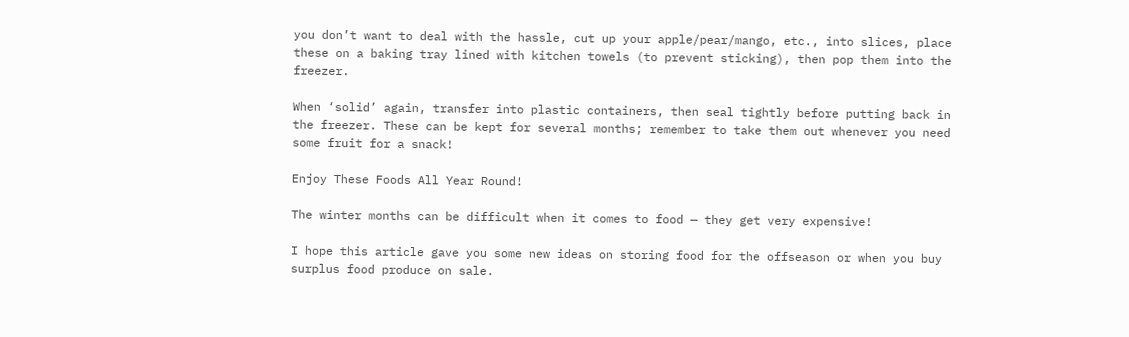you don’t want to deal with the hassle, cut up your apple/pear/mango, etc., into slices, place these on a baking tray lined with kitchen towels (to prevent sticking), then pop them into the freezer.

When ‘solid’ again, transfer into plastic containers, then seal tightly before putting back in the freezer. These can be kept for several months; remember to take them out whenever you need some fruit for a snack!

Enjoy These Foods All Year Round!

The winter months can be difficult when it comes to food — they get very expensive!

I hope this article gave you some new ideas on storing food for the offseason or when you buy surplus food produce on sale.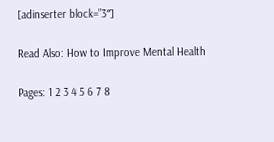[adinserter block=”3″]

Read Also: How to Improve Mental Health

Pages: 1 2 3 4 5 6 7 8